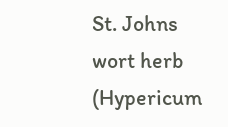St. Johns wort herb (Hypericum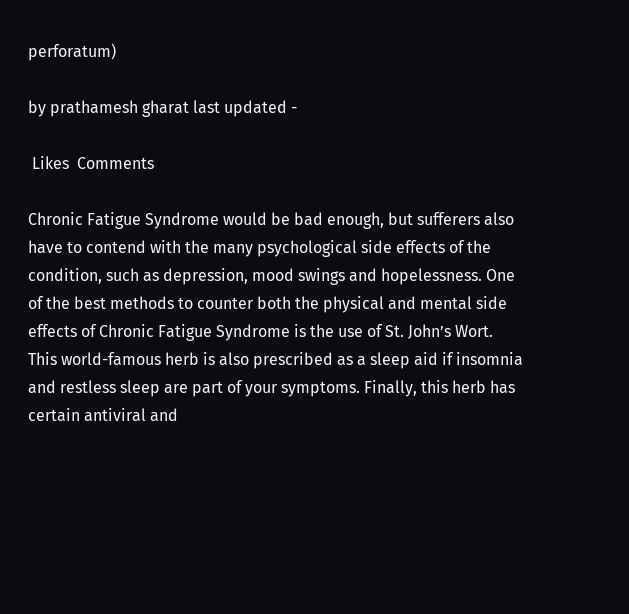perforatum)

by prathamesh gharat last updated -

 Likes  Comments

Chronic Fatigue Syndrome would be bad enough, but sufferers also have to contend with the many psychological side effects of the condition, such as depression, mood swings and hopelessness. One of the best methods to counter both the physical and mental side effects of Chronic Fatigue Syndrome is the use of St. John’s Wort. This world-famous herb is also prescribed as a sleep aid if insomnia and restless sleep are part of your symptoms. Finally, this herb has certain antiviral and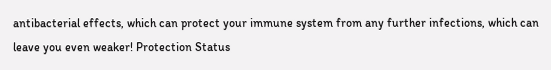antibacterial effects, which can protect your immune system from any further infections, which can leave you even weaker! Protection Status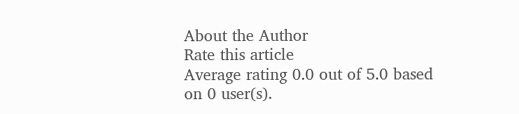About the Author
Rate this article
Average rating 0.0 out of 5.0 based on 0 user(s).